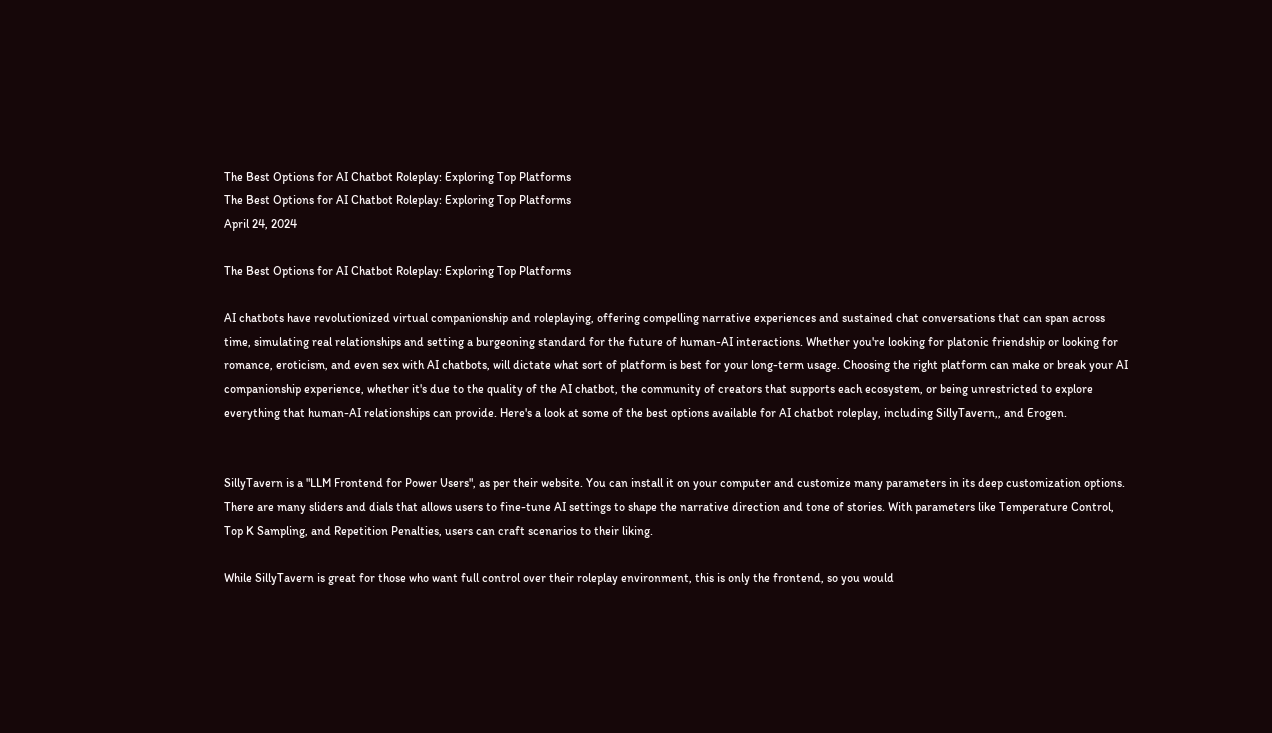The Best Options for AI Chatbot Roleplay: Exploring Top Platforms
The Best Options for AI Chatbot Roleplay: Exploring Top Platforms
April 24, 2024

The Best Options for AI Chatbot Roleplay: Exploring Top Platforms

AI chatbots have revolutionized virtual companionship and roleplaying, offering compelling narrative experiences and sustained chat conversations that can span across time, simulating real relationships and setting a burgeoning standard for the future of human-AI interactions. Whether you're looking for platonic friendship or looking for romance, eroticism, and even sex with AI chatbots, will dictate what sort of platform is best for your long-term usage. Choosing the right platform can make or break your AI companionship experience, whether it's due to the quality of the AI chatbot, the community of creators that supports each ecosystem, or being unrestricted to explore everything that human-AI relationships can provide. Here's a look at some of the best options available for AI chatbot roleplay, including SillyTavern,, and Erogen.


SillyTavern is a "LLM Frontend for Power Users", as per their website. You can install it on your computer and customize many parameters in its deep customization options. There are many sliders and dials that allows users to fine-tune AI settings to shape the narrative direction and tone of stories. With parameters like Temperature Control, Top K Sampling, and Repetition Penalties, users can craft scenarios to their liking.

While SillyTavern is great for those who want full control over their roleplay environment, this is only the frontend, so you would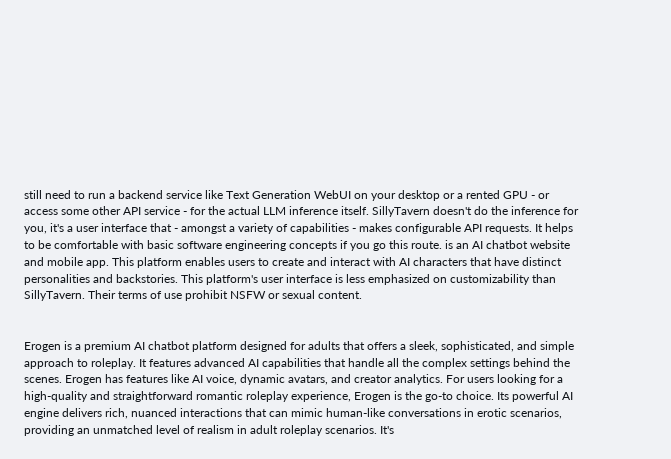still need to run a backend service like Text Generation WebUI on your desktop or a rented GPU - or access some other API service - for the actual LLM inference itself. SillyTavern doesn't do the inference for you, it's a user interface that - amongst a variety of capabilities - makes configurable API requests. It helps to be comfortable with basic software engineering concepts if you go this route. is an AI chatbot website and mobile app. This platform enables users to create and interact with AI characters that have distinct personalities and backstories. This platform's user interface is less emphasized on customizability than SillyTavern. Their terms of use prohibit NSFW or sexual content.


Erogen is a premium AI chatbot platform designed for adults that offers a sleek, sophisticated, and simple approach to roleplay. It features advanced AI capabilities that handle all the complex settings behind the scenes. Erogen has features like AI voice, dynamic avatars, and creator analytics. For users looking for a high-quality and straightforward romantic roleplay experience, Erogen is the go-to choice. Its powerful AI engine delivers rich, nuanced interactions that can mimic human-like conversations in erotic scenarios, providing an unmatched level of realism in adult roleplay scenarios. It's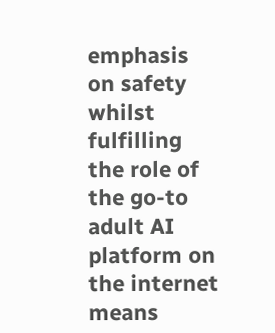emphasis on safety whilst fulfilling the role of the go-to adult AI platform on the internet means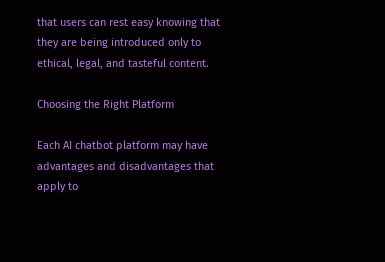that users can rest easy knowing that they are being introduced only to ethical, legal, and tasteful content.

Choosing the Right Platform

Each AI chatbot platform may have advantages and disadvantages that apply to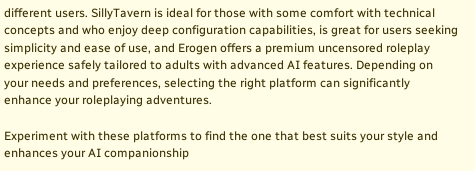different users. SillyTavern is ideal for those with some comfort with technical concepts and who enjoy deep configuration capabilities, is great for users seeking simplicity and ease of use, and Erogen offers a premium uncensored roleplay experience safely tailored to adults with advanced AI features. Depending on your needs and preferences, selecting the right platform can significantly enhance your roleplaying adventures.

Experiment with these platforms to find the one that best suits your style and enhances your AI companionship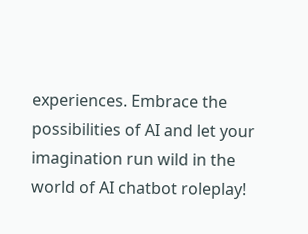experiences. Embrace the possibilities of AI and let your imagination run wild in the world of AI chatbot roleplay!